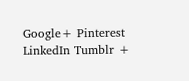Google+ Pinterest LinkedIn Tumblr +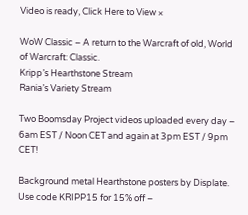Video is ready, Click Here to View ×

WoW Classic – A return to the Warcraft of old, World of Warcraft: Classic.
Kripp’s Hearthstone Stream
Rania’s Variety Stream

Two Boomsday Project videos uploaded every day – 6am EST / Noon CET and again at 3pm EST / 9pm CET!

Background metal Hearthstone posters by Displate. Use code KRIPP15 for 15% off –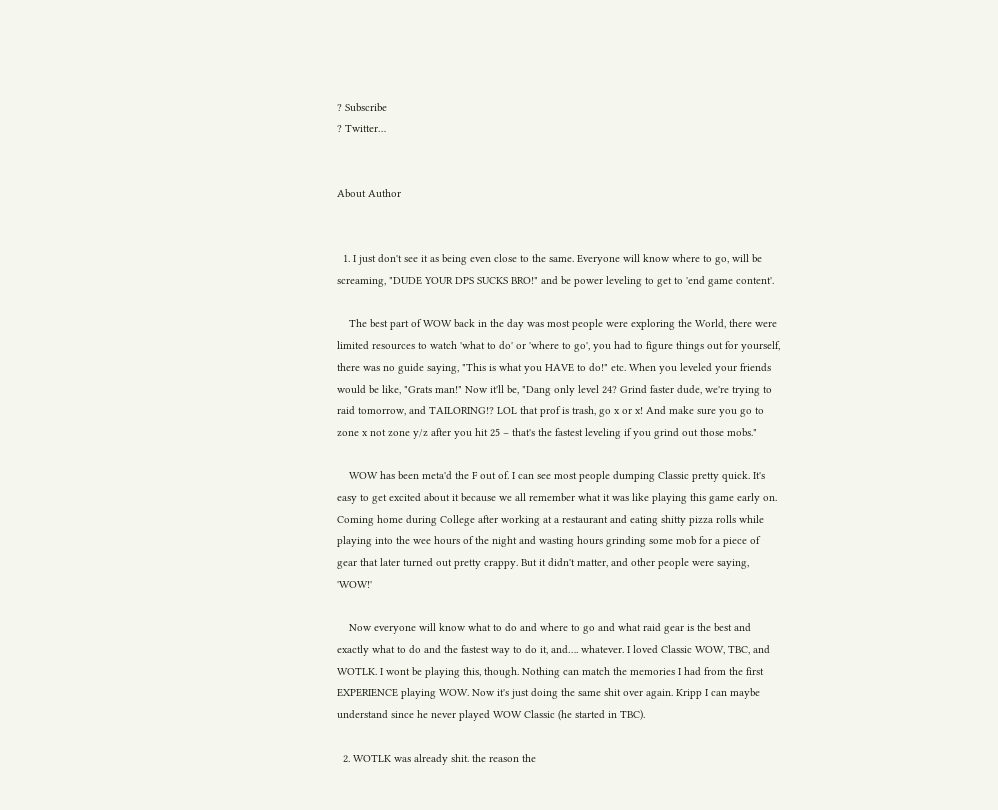? Subscribe
? Twitter…


About Author


  1. I just don't see it as being even close to the same. Everyone will know where to go, will be screaming, "DUDE YOUR DPS SUCKS BRO!" and be power leveling to get to 'end game content'.

    The best part of WOW back in the day was most people were exploring the World, there were limited resources to watch 'what to do' or 'where to go', you had to figure things out for yourself, there was no guide saying, "This is what you HAVE to do!" etc. When you leveled your friends would be like, "Grats man!" Now it'll be, "Dang only level 24? Grind faster dude, we're trying to raid tomorrow, and TAILORING!? LOL that prof is trash, go x or x! And make sure you go to zone x not zone y/z after you hit 25 – that's the fastest leveling if you grind out those mobs."

    WOW has been meta'd the F out of. I can see most people dumping Classic pretty quick. It's easy to get excited about it because we all remember what it was like playing this game early on. Coming home during College after working at a restaurant and eating shitty pizza rolls while playing into the wee hours of the night and wasting hours grinding some mob for a piece of gear that later turned out pretty crappy. But it didn't matter, and other people were saying, 'WOW!'

    Now everyone will know what to do and where to go and what raid gear is the best and exactly what to do and the fastest way to do it, and…. whatever. I loved Classic WOW, TBC, and WOTLK. I wont be playing this, though. Nothing can match the memories I had from the first EXPERIENCE playing WOW. Now it's just doing the same shit over again. Kripp I can maybe understand since he never played WOW Classic (he started in TBC).

  2. WOTLK was already shit. the reason the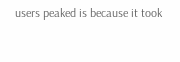users peaked is because it took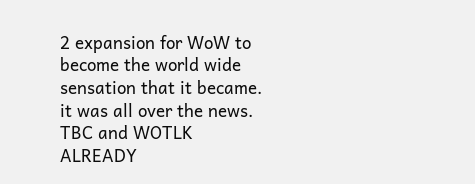2 expansion for WoW to become the world wide sensation that it became. it was all over the news. TBC and WOTLK ALREADY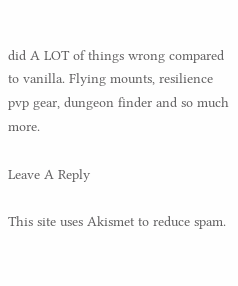did A LOT of things wrong compared to vanilla. Flying mounts, resilience pvp gear, dungeon finder and so much more.

Leave A Reply

This site uses Akismet to reduce spam.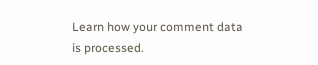Learn how your comment data is processed.